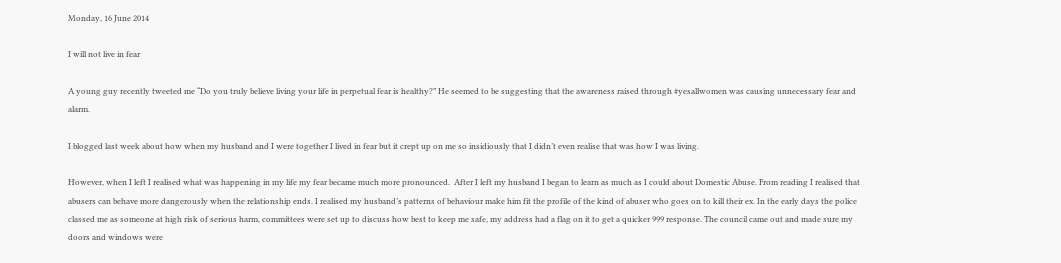Monday, 16 June 2014

I will not live in fear

A young guy recently tweeted me “Do you truly believe living your life in perpetual fear is healthy?” He seemed to be suggesting that the awareness raised through #yesallwomen was causing unnecessary fear and alarm.

I blogged last week about how when my husband and I were together I lived in fear but it crept up on me so insidiously that I didn’t even realise that was how I was living.

However, when I left I realised what was happening in my life my fear became much more pronounced.  After I left my husband I began to learn as much as I could about Domestic Abuse. From reading I realised that abusers can behave more dangerously when the relationship ends. I realised my husband’s patterns of behaviour make him fit the profile of the kind of abuser who goes on to kill their ex. In the early days the police classed me as someone at high risk of serious harm, committees were set up to discuss how best to keep me safe, my address had a flag on it to get a quicker 999 response. The council came out and made sure my doors and windows were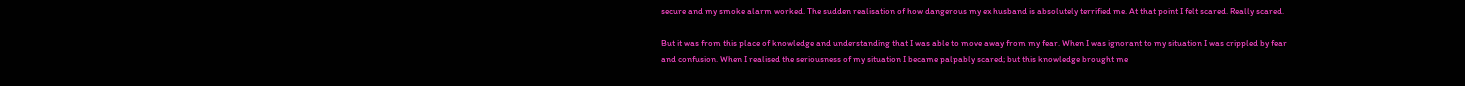secure and my smoke alarm worked. The sudden realisation of how dangerous my ex husband is absolutely terrified me. At that point I felt scared. Really scared.

But it was from this place of knowledge and understanding that I was able to move away from my fear. When I was ignorant to my situation I was crippled by fear and confusion. When I realised the seriousness of my situation I became palpably scared; but this knowledge brought me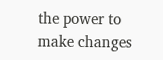the power to make changes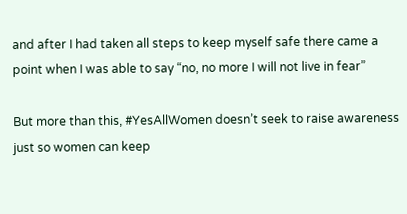and after I had taken all steps to keep myself safe there came a point when I was able to say “no, no more I will not live in fear”

But more than this, #YesAllWomen doesn’t seek to raise awareness just so women can keep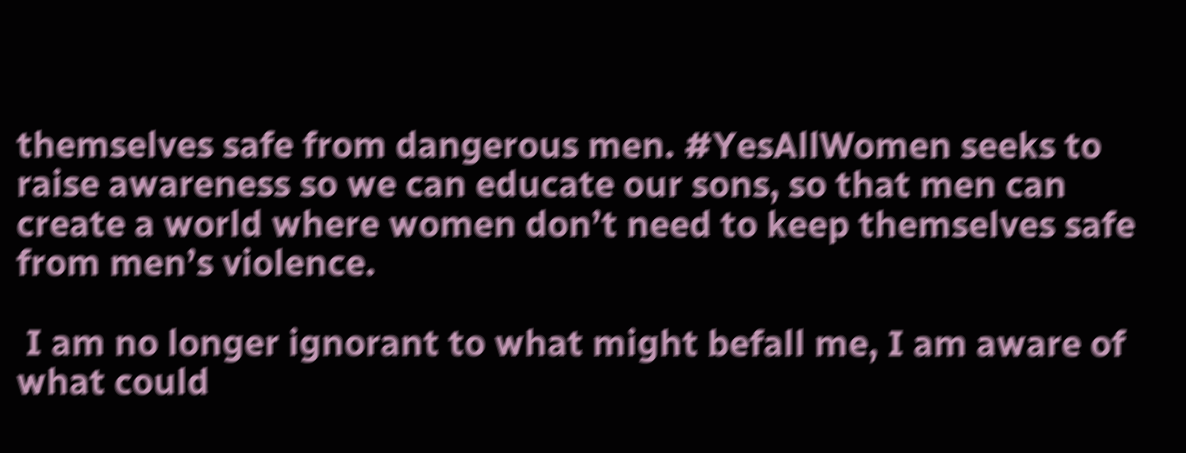themselves safe from dangerous men. #YesAllWomen seeks to raise awareness so we can educate our sons, so that men can create a world where women don’t need to keep themselves safe from men’s violence.

 I am no longer ignorant to what might befall me, I am aware of what could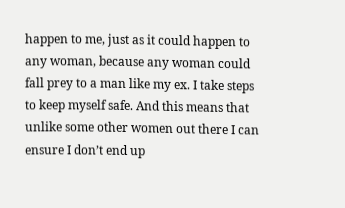happen to me, just as it could happen to any woman, because any woman could fall prey to a man like my ex. I take steps to keep myself safe. And this means that unlike some other women out there I can ensure I don’t end up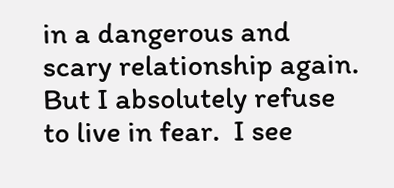in a dangerous and scary relationship again. But I absolutely refuse to live in fear.  I see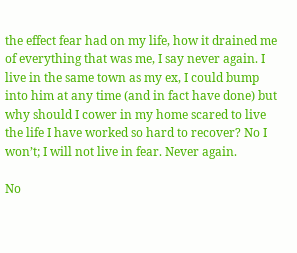the effect fear had on my life, how it drained me of everything that was me, I say never again. I live in the same town as my ex, I could bump into him at any time (and in fact have done) but why should I cower in my home scared to live the life I have worked so hard to recover? No I won’t; I will not live in fear. Never again.

No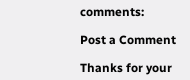comments:

Post a Comment

Thanks for your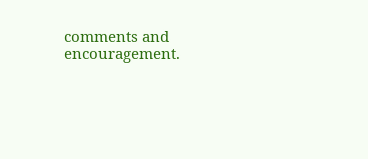comments and encouragement.